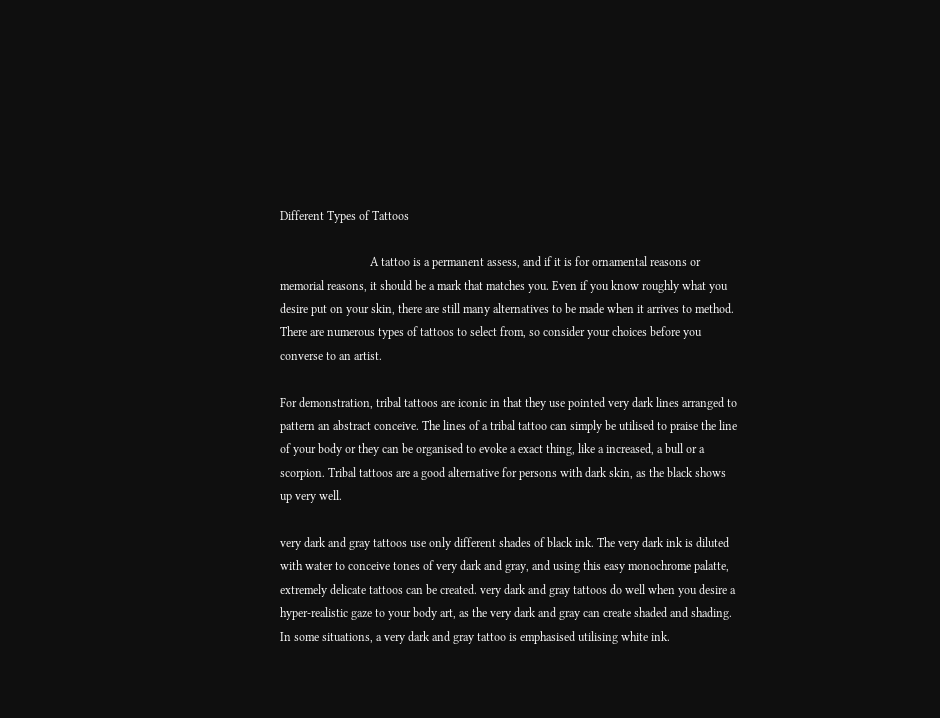Different Types of Tattoos

                              A tattoo is a permanent assess, and if it is for ornamental reasons or memorial reasons, it should be a mark that matches you. Even if you know roughly what you desire put on your skin, there are still many alternatives to be made when it arrives to method. There are numerous types of tattoos to select from, so consider your choices before you converse to an artist.

For demonstration, tribal tattoos are iconic in that they use pointed very dark lines arranged to pattern an abstract conceive. The lines of a tribal tattoo can simply be utilised to praise the line of your body or they can be organised to evoke a exact thing, like a increased, a bull or a scorpion. Tribal tattoos are a good alternative for persons with dark skin, as the black shows up very well.

very dark and gray tattoos use only different shades of black ink. The very dark ink is diluted with water to conceive tones of very dark and gray, and using this easy monochrome palatte, extremely delicate tattoos can be created. very dark and gray tattoos do well when you desire a hyper-realistic gaze to your body art, as the very dark and gray can create shaded and shading. In some situations, a very dark and gray tattoo is emphasised utilising white ink.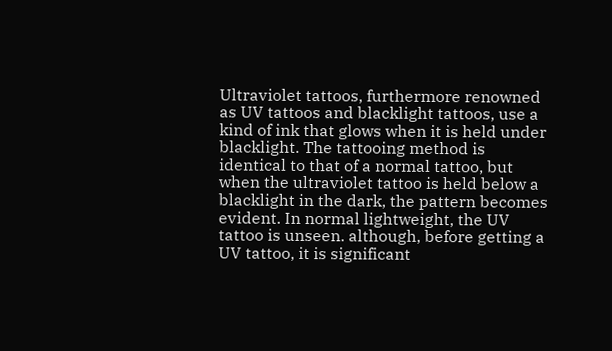Ultraviolet tattoos, furthermore renowned as UV tattoos and blacklight tattoos, use a kind of ink that glows when it is held under blacklight. The tattooing method is identical to that of a normal tattoo, but when the ultraviolet tattoo is held below a blacklight in the dark, the pattern becomes evident. In normal lightweight, the UV tattoo is unseen. although, before getting a UV tattoo, it is significant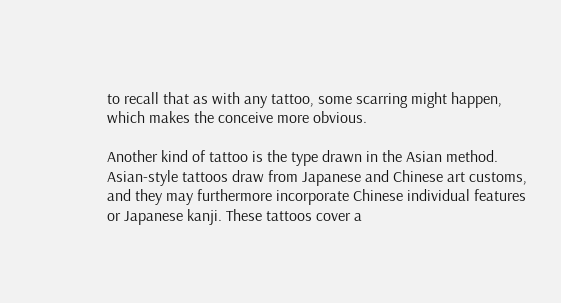to recall that as with any tattoo, some scarring might happen, which makes the conceive more obvious.

Another kind of tattoo is the type drawn in the Asian method. Asian-style tattoos draw from Japanese and Chinese art customs, and they may furthermore incorporate Chinese individual features or Japanese kanji. These tattoos cover a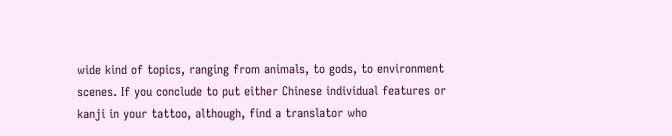wide kind of topics, ranging from animals, to gods, to environment scenes. If you conclude to put either Chinese individual features or kanji in your tattoo, although, find a translator who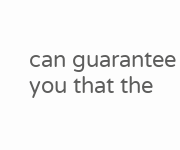can guarantee you that the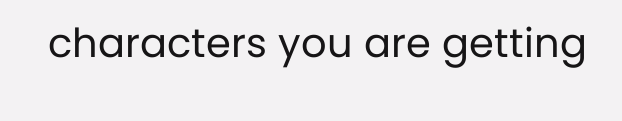characters you are getting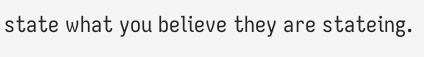state what you believe they are stateing.